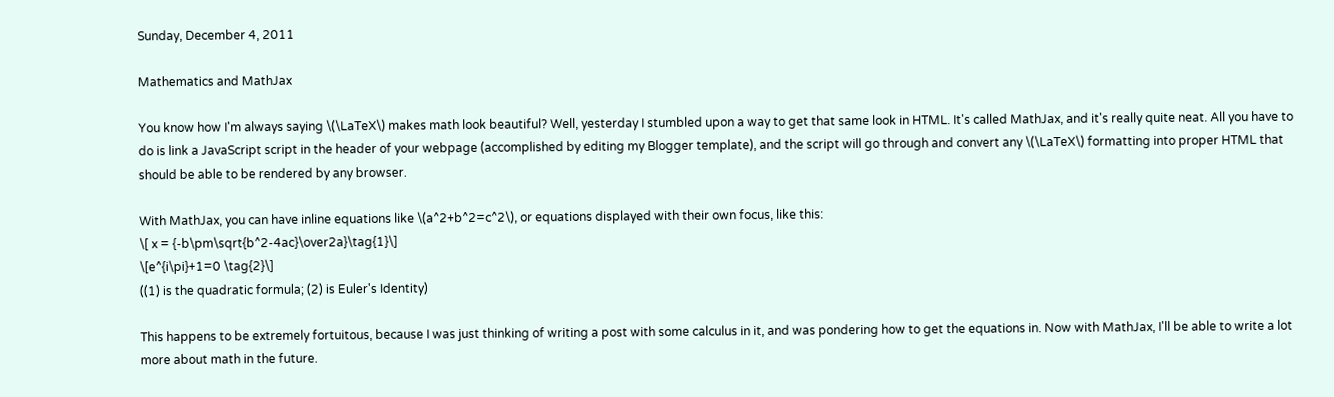Sunday, December 4, 2011

Mathematics and MathJax

You know how I'm always saying \(\LaTeX\) makes math look beautiful? Well, yesterday I stumbled upon a way to get that same look in HTML. It's called MathJax, and it's really quite neat. All you have to do is link a JavaScript script in the header of your webpage (accomplished by editing my Blogger template), and the script will go through and convert any \(\LaTeX\) formatting into proper HTML that should be able to be rendered by any browser.

With MathJax, you can have inline equations like \(a^2+b^2=c^2\), or equations displayed with their own focus, like this:
\[ x = {-b\pm\sqrt{b^2-4ac}\over2a}\tag{1}\]
\[e^{i\pi}+1=0 \tag{2}\]
((1) is the quadratic formula; (2) is Euler's Identity)

This happens to be extremely fortuitous, because I was just thinking of writing a post with some calculus in it, and was pondering how to get the equations in. Now with MathJax, I'll be able to write a lot more about math in the future.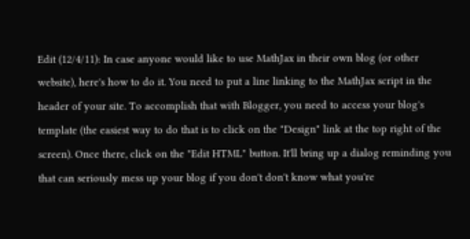Edit (12/4/11): In case anyone would like to use MathJax in their own blog (or other website), here's how to do it. You need to put a line linking to the MathJax script in the header of your site. To accomplish that with Blogger, you need to access your blog's template (the easiest way to do that is to click on the "Design" link at the top right of the screen). Once there, click on the "Edit HTML" button. It'll bring up a dialog reminding you that can seriously mess up your blog if you don't don't know what you're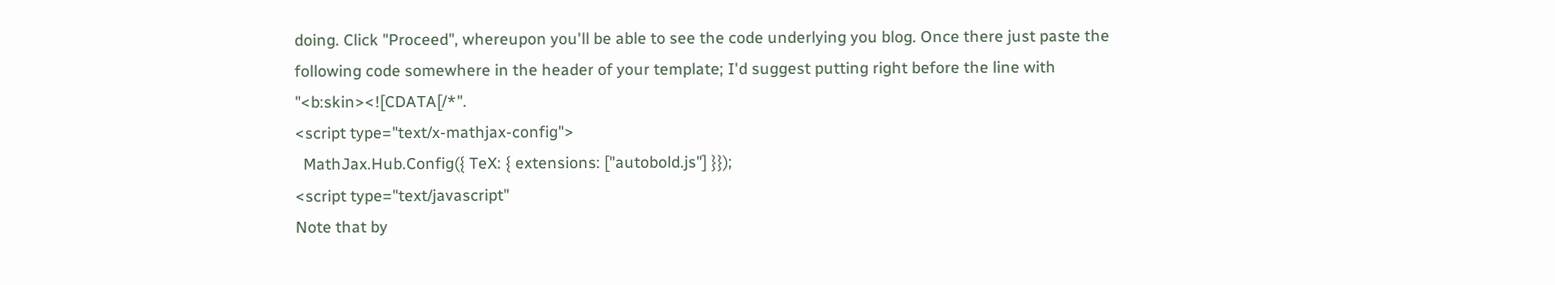doing. Click "Proceed", whereupon you'll be able to see the code underlying you blog. Once there just paste the following code somewhere in the header of your template; I'd suggest putting right before the line with "<b:skin><![CDATA[/*".
<script type="text/x-mathjax-config">
  MathJax.Hub.Config({ TeX: { extensions: ["autobold.js"] }});
<script type="text/javascript"
Note that by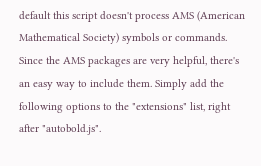default this script doesn't process AMS (American Mathematical Society) symbols or commands. Since the AMS packages are very helpful, there's an easy way to include them. Simply add the following options to the "extensions" list, right after "autobold.js".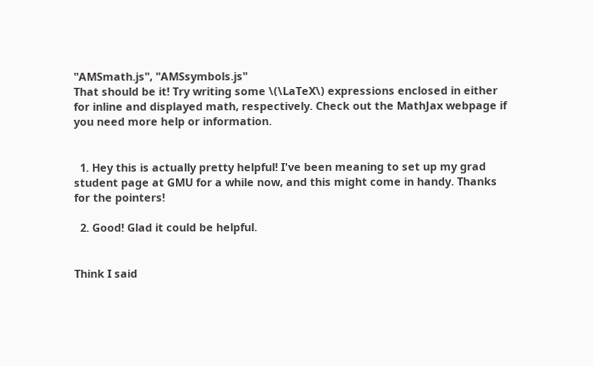"AMSmath.js", "AMSsymbols.js"
That should be it! Try writing some \(\LaTeX\) expressions enclosed in either
for inline and displayed math, respectively. Check out the MathJax webpage if you need more help or information.


  1. Hey this is actually pretty helpful! I've been meaning to set up my grad student page at GMU for a while now, and this might come in handy. Thanks for the pointers!

  2. Good! Glad it could be helpful.


Think I said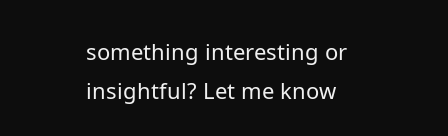something interesting or insightful? Let me know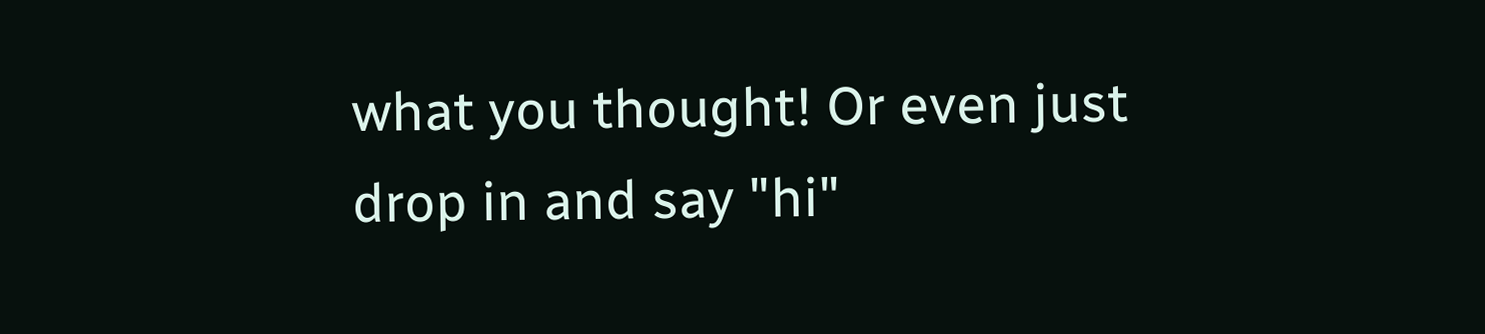what you thought! Or even just drop in and say "hi"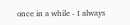once in a while - I always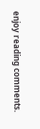enjoy reading comments.